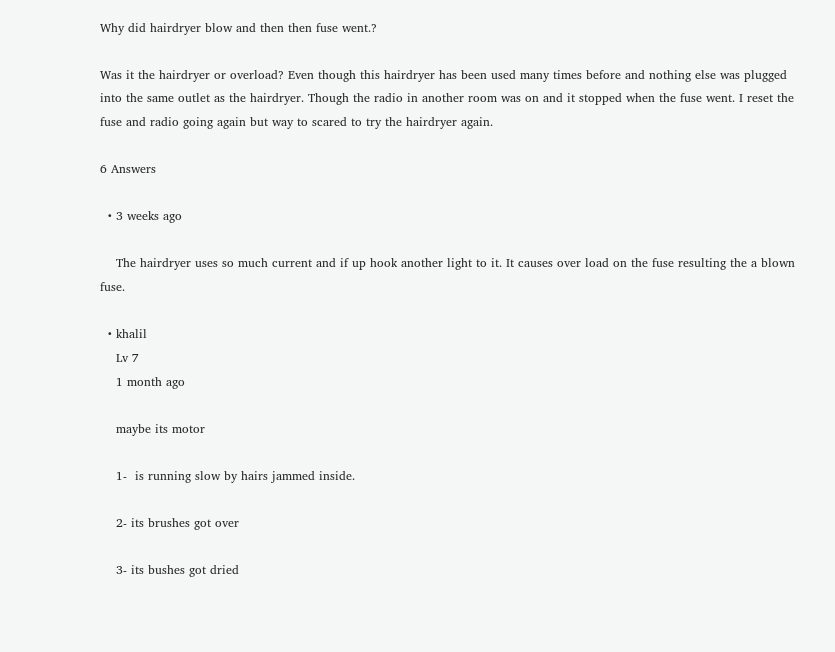Why did hairdryer blow and then then fuse went.?

Was it the hairdryer or overload? Even though this hairdryer has been used many times before and nothing else was plugged into the same outlet as the hairdryer. Though the radio in another room was on and it stopped when the fuse went. I reset the fuse and radio going again but way to scared to try the hairdryer again.

6 Answers

  • 3 weeks ago

    The hairdryer uses so much current and if up hook another light to it. It causes over load on the fuse resulting the a blown fuse.

  • khalil
    Lv 7
    1 month ago

    maybe its motor

    1-  is running slow by hairs jammed inside.

    2- its brushes got over

    3- its bushes got dried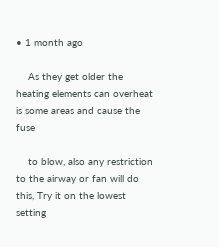• 1 month ago

    As they get older the heating elements can overheat is some areas and cause the fuse

    to blow, also any restriction to the airway or fan will do this, Try it on the lowest setting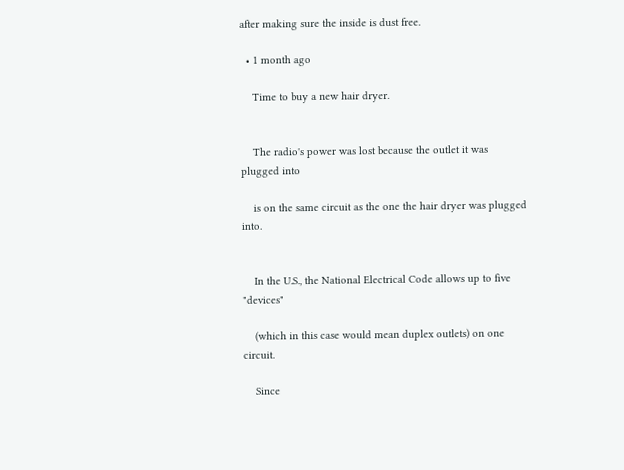after making sure the inside is dust free.

  • 1 month ago

    Time to buy a new hair dryer.


    The radio's power was lost because the outlet it was plugged into

    is on the same circuit as the one the hair dryer was plugged into.


    In the U.S., the National Electrical Code allows up to five "devices"

    (which in this case would mean duplex outlets) on one circuit.

    Since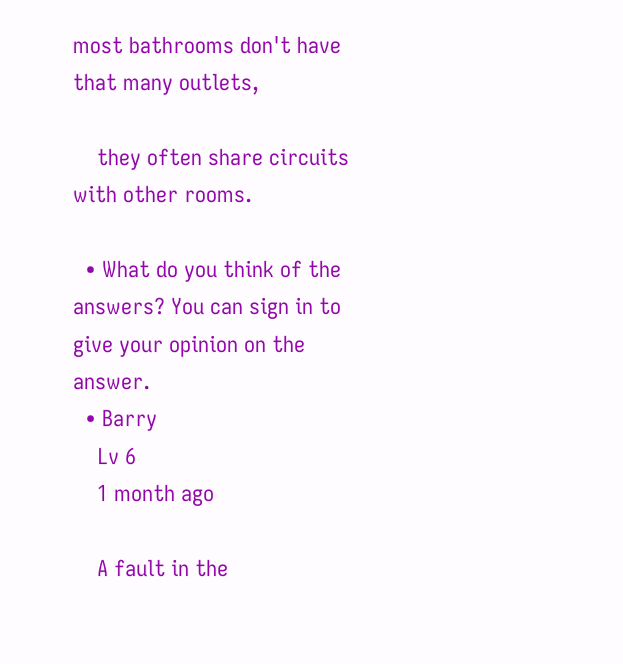most bathrooms don't have that many outlets,

    they often share circuits with other rooms.

  • What do you think of the answers? You can sign in to give your opinion on the answer.
  • Barry
    Lv 6
    1 month ago

    A fault in the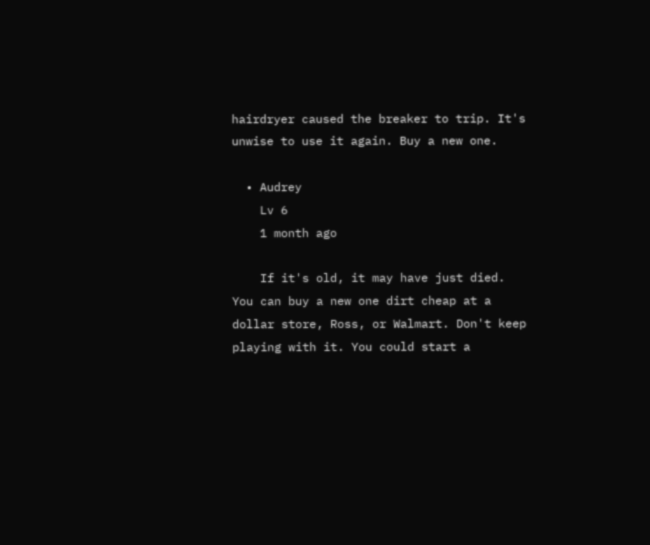hairdryer caused the breaker to trip. It's unwise to use it again. Buy a new one.

  • Audrey
    Lv 6
    1 month ago

    If it's old, it may have just died.  You can buy a new one dirt cheap at a dollar store, Ross, or Walmart. Don't keep playing with it. You could start a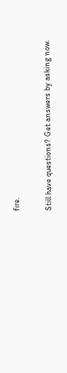fire.

Still have questions? Get answers by asking now.